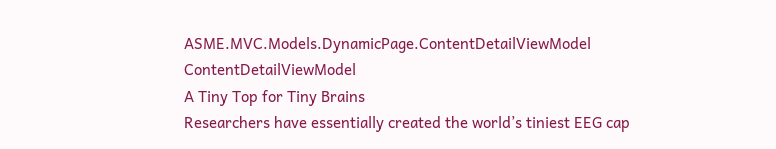ASME.MVC.Models.DynamicPage.ContentDetailViewModel ContentDetailViewModel
A Tiny Top for Tiny Brains
Researchers have essentially created the world’s tiniest EEG cap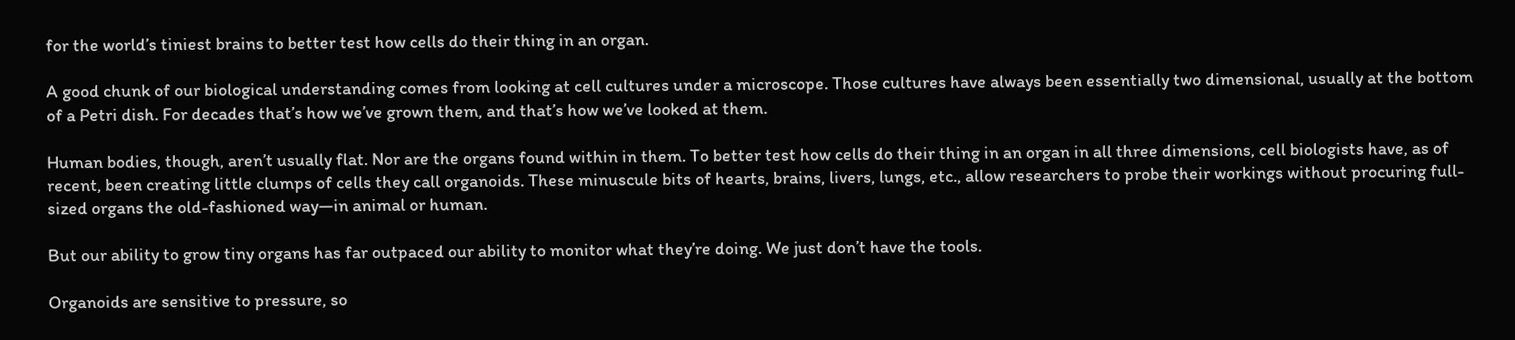for the world’s tiniest brains to better test how cells do their thing in an organ.

A good chunk of our biological understanding comes from looking at cell cultures under a microscope. Those cultures have always been essentially two dimensional, usually at the bottom of a Petri dish. For decades that’s how we’ve grown them, and that’s how we’ve looked at them.

Human bodies, though, aren’t usually flat. Nor are the organs found within in them. To better test how cells do their thing in an organ in all three dimensions, cell biologists have, as of recent, been creating little clumps of cells they call organoids. These minuscule bits of hearts, brains, livers, lungs, etc., allow researchers to probe their workings without procuring full-sized organs the old-fashioned way—in animal or human.

But our ability to grow tiny organs has far outpaced our ability to monitor what they’re doing. We just don’t have the tools.

Organoids are sensitive to pressure, so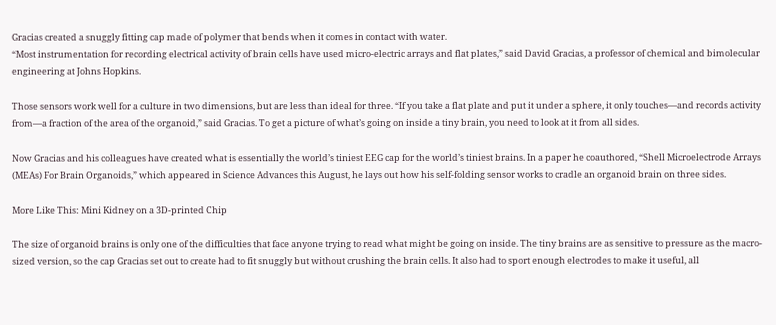Gracias created a snuggly fitting cap made of polymer that bends when it comes in contact with water.
“Most instrumentation for recording electrical activity of brain cells have used micro-electric arrays and flat plates,” said David Gracias, a professor of chemical and bimolecular engineering at Johns Hopkins.

Those sensors work well for a culture in two dimensions, but are less than ideal for three. “If you take a flat plate and put it under a sphere, it only touches—and records activity from—a fraction of the area of the organoid,” said Gracias. To get a picture of what’s going on inside a tiny brain, you need to look at it from all sides.

Now Gracias and his colleagues have created what is essentially the world’s tiniest EEG cap for the world’s tiniest brains. In a paper he coauthored, “Shell Microelectrode Arrays (MEAs) For Brain Organoids,” which appeared in Science Advances this August, he lays out how his self-folding sensor works to cradle an organoid brain on three sides.

More Like This: Mini Kidney on a 3D-printed Chip

The size of organoid brains is only one of the difficulties that face anyone trying to read what might be going on inside. The tiny brains are as sensitive to pressure as the macro-sized version, so the cap Gracias set out to create had to fit snuggly but without crushing the brain cells. It also had to sport enough electrodes to make it useful, all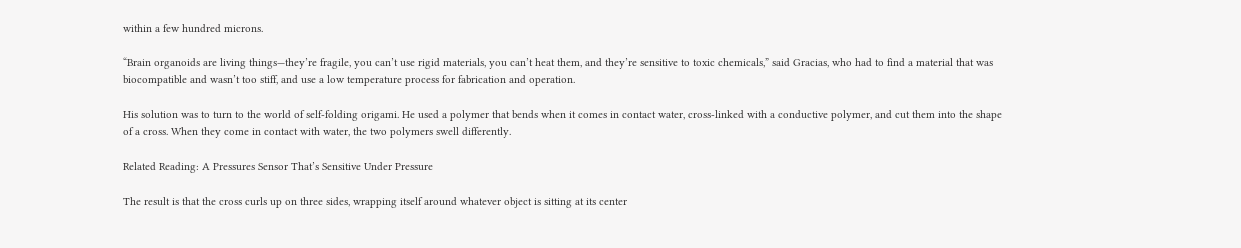within a few hundred microns.

“Brain organoids are living things—they’re fragile, you can’t use rigid materials, you can’t heat them, and they’re sensitive to toxic chemicals,” said Gracias, who had to find a material that was biocompatible and wasn’t too stiff, and use a low temperature process for fabrication and operation.

His solution was to turn to the world of self-folding origami. He used a polymer that bends when it comes in contact water, cross-linked with a conductive polymer, and cut them into the shape of a cross. When they come in contact with water, the two polymers swell differently.

Related Reading: A Pressures Sensor That’s Sensitive Under Pressure

The result is that the cross curls up on three sides, wrapping itself around whatever object is sitting at its center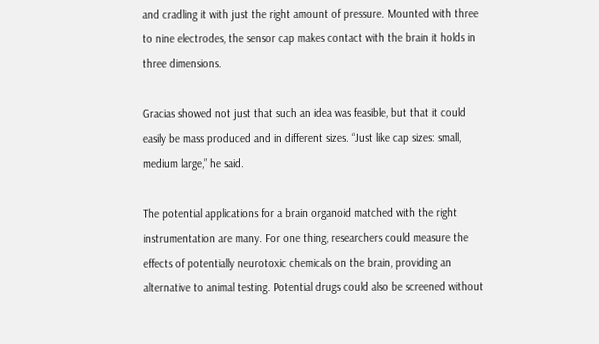and cradling it with just the right amount of pressure. Mounted with three to nine electrodes, the sensor cap makes contact with the brain it holds in three dimensions.

Gracias showed not just that such an idea was feasible, but that it could easily be mass produced and in different sizes. “Just like cap sizes: small, medium large,” he said.

The potential applications for a brain organoid matched with the right instrumentation are many. For one thing, researchers could measure the effects of potentially neurotoxic chemicals on the brain, providing an alternative to animal testing. Potential drugs could also be screened without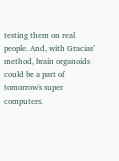testing them on real people. And, with Gracias’ method, brain organoids could be a part of tomorrow's super computers.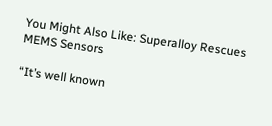You Might Also Like: Superalloy Rescues MEMS Sensors

“It’s well known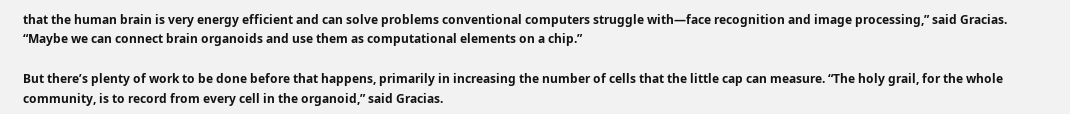that the human brain is very energy efficient and can solve problems conventional computers struggle with—face recognition and image processing,” said Gracias. “Maybe we can connect brain organoids and use them as computational elements on a chip.”

But there’s plenty of work to be done before that happens, primarily in increasing the number of cells that the little cap can measure. “The holy grail, for the whole community, is to record from every cell in the organoid,” said Gracias.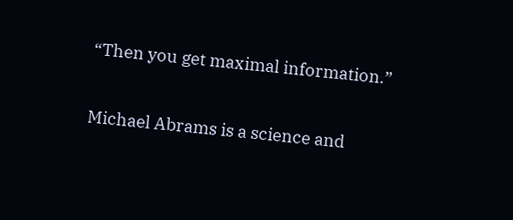“Then you get maximal information.”

Michael Abrams is a science and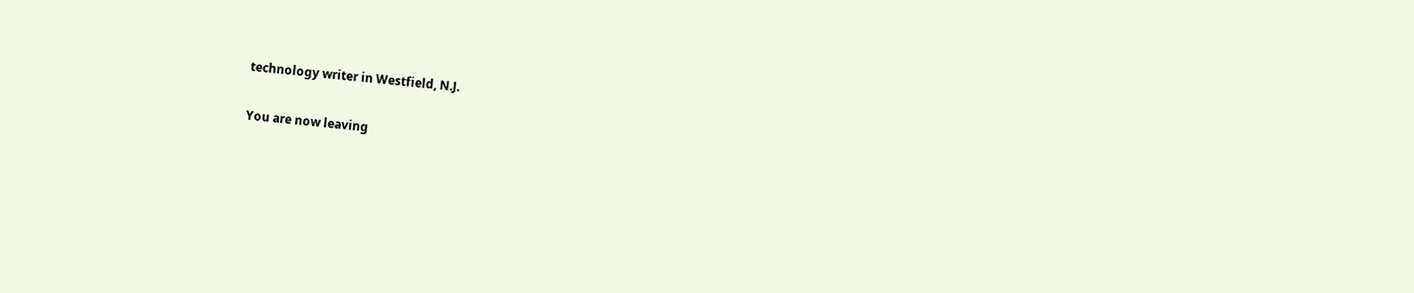technology writer in Westfield, N.J.

You are now leaving